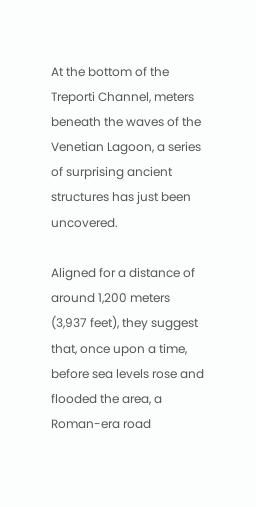At the bottom of the Treporti Channel, meters beneath the waves of the Venetian Lagoon, a series of surprising ancient structures has just been uncovered.

Aligned for a distance of around 1,200 meters (3,937 feet), they suggest that, once upon a time, before sea levels rose and flooded the area, a Roman-era road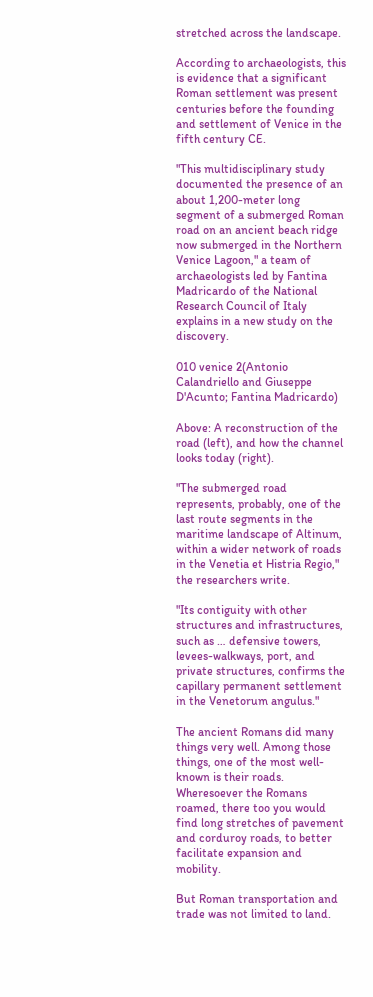stretched across the landscape.

According to archaeologists, this is evidence that a significant Roman settlement was present centuries before the founding and settlement of Venice in the fifth century CE.

"This multidisciplinary study documented the presence of an about 1,200-meter long segment of a submerged Roman road on an ancient beach ridge now submerged in the Northern Venice Lagoon," a team of archaeologists led by Fantina Madricardo of the National Research Council of Italy explains in a new study on the discovery.

010 venice 2(Antonio Calandriello and Giuseppe D'Acunto; Fantina Madricardo)

Above: A reconstruction of the road (left), and how the channel looks today (right).

"The submerged road represents, probably, one of the last route segments in the maritime landscape of Altinum, within a wider network of roads in the Venetia et Histria Regio," the researchers write.

"Its contiguity with other structures and infrastructures, such as … defensive towers, levees-walkways, port, and private structures, confirms the capillary permanent settlement in the Venetorum angulus."

The ancient Romans did many things very well. Among those things, one of the most well-known is their roads. Wheresoever the Romans roamed, there too you would find long stretches of pavement and corduroy roads, to better facilitate expansion and mobility.

But Roman transportation and trade was not limited to land.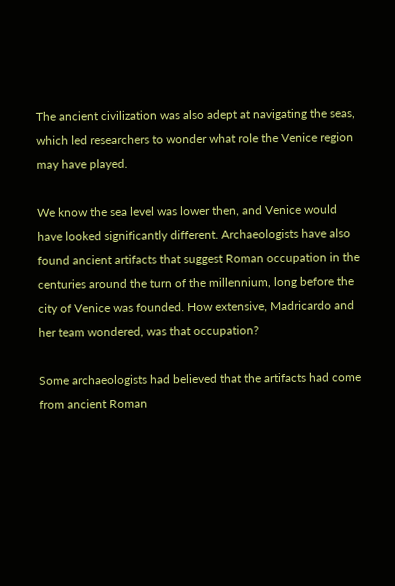The ancient civilization was also adept at navigating the seas, which led researchers to wonder what role the Venice region may have played.

We know the sea level was lower then, and Venice would have looked significantly different. Archaeologists have also found ancient artifacts that suggest Roman occupation in the centuries around the turn of the millennium, long before the city of Venice was founded. How extensive, Madricardo and her team wondered, was that occupation?

Some archaeologists had believed that the artifacts had come from ancient Roman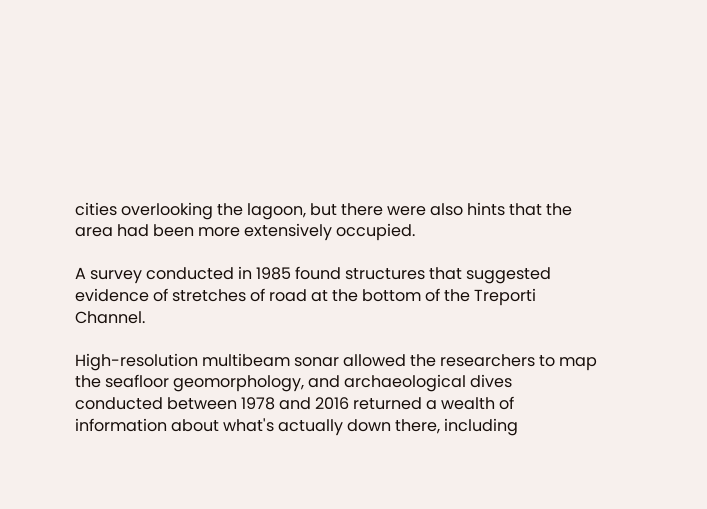cities overlooking the lagoon, but there were also hints that the area had been more extensively occupied.

A survey conducted in 1985 found structures that suggested evidence of stretches of road at the bottom of the Treporti Channel.

High-resolution multibeam sonar allowed the researchers to map the seafloor geomorphology, and archaeological dives conducted between 1978 and 2016 returned a wealth of information about what's actually down there, including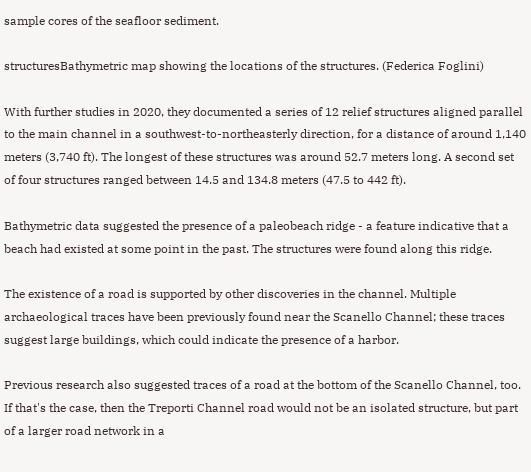sample cores of the seafloor sediment.

structuresBathymetric map showing the locations of the structures. (Federica Foglini)

With further studies in 2020, they documented a series of 12 relief structures aligned parallel to the main channel in a southwest-to-northeasterly direction, for a distance of around 1,140 meters (3,740 ft). The longest of these structures was around 52.7 meters long. A second set of four structures ranged between 14.5 and 134.8 meters (47.5 to 442 ft).

Bathymetric data suggested the presence of a paleobeach ridge - a feature indicative that a beach had existed at some point in the past. The structures were found along this ridge.

The existence of a road is supported by other discoveries in the channel. Multiple archaeological traces have been previously found near the Scanello Channel; these traces suggest large buildings, which could indicate the presence of a harbor.

Previous research also suggested traces of a road at the bottom of the Scanello Channel, too. If that's the case, then the Treporti Channel road would not be an isolated structure, but part of a larger road network in a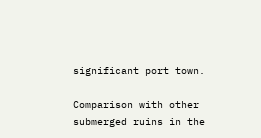significant port town.

Comparison with other submerged ruins in the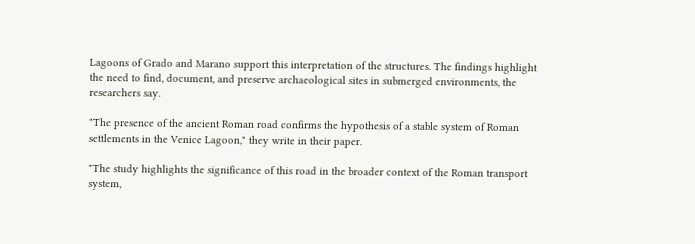Lagoons of Grado and Marano support this interpretation of the structures. The findings highlight the need to find, document, and preserve archaeological sites in submerged environments, the researchers say.

"The presence of the ancient Roman road confirms the hypothesis of a stable system of Roman settlements in the Venice Lagoon," they write in their paper.

"The study highlights the significance of this road in the broader context of the Roman transport system,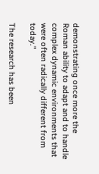demonstrating once more the Roman ability to adapt and to handle complex dynamic environments that were often radically different from today."

The research has been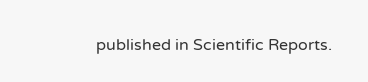published in Scientific Reports.